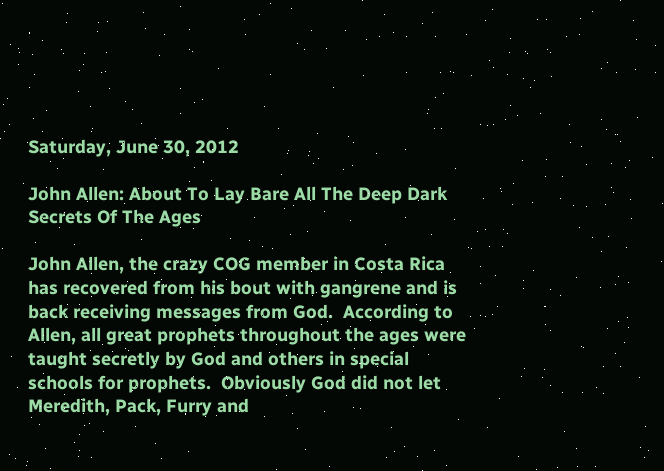Saturday, June 30, 2012

John Allen: About To Lay Bare All The Deep Dark Secrets Of The Ages

John Allen, the crazy COG member in Costa Rica has recovered from his bout with gangrene and is back receiving messages from God.  According to Allen, all great prophets throughout the ages were taught secretly by God and others in special schools for prophets.  Obviously God did not let Meredith, Pack, Furry and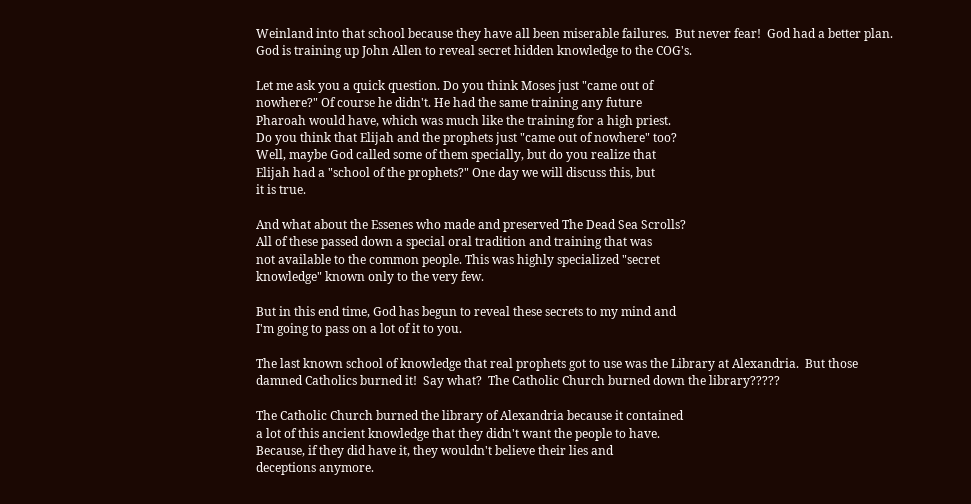Weinland into that school because they have all been miserable failures.  But never fear!  God had a better plan.  God is training up John Allen to reveal secret hidden knowledge to the COG's.

Let me ask you a quick question. Do you think Moses just "came out of
nowhere?" Of course he didn't. He had the same training any future
Pharoah would have, which was much like the training for a high priest.
Do you think that Elijah and the prophets just "came out of nowhere" too?
Well, maybe God called some of them specially, but do you realize that
Elijah had a "school of the prophets?" One day we will discuss this, but
it is true.

And what about the Essenes who made and preserved The Dead Sea Scrolls?
All of these passed down a special oral tradition and training that was
not available to the common people. This was highly specialized "secret
knowledge" known only to the very few.

But in this end time, God has begun to reveal these secrets to my mind and
I'm going to pass on a lot of it to you.

The last known school of knowledge that real prophets got to use was the Library at Alexandria.  But those damned Catholics burned it!  Say what?  The Catholic Church burned down the library?????

The Catholic Church burned the library of Alexandria because it contained
a lot of this ancient knowledge that they didn't want the people to have.
Because, if they did have it, they wouldn't believe their lies and
deceptions anymore.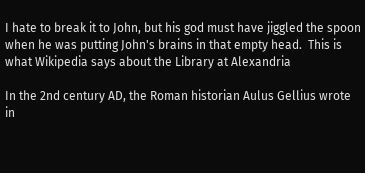I hate to break it to John, but his god must have jiggled the spoon when he was putting John's brains in that empty head.  This is what Wikipedia says about the Library at Alexandria

In the 2nd century AD, the Roman historian Aulus Gellius wrote in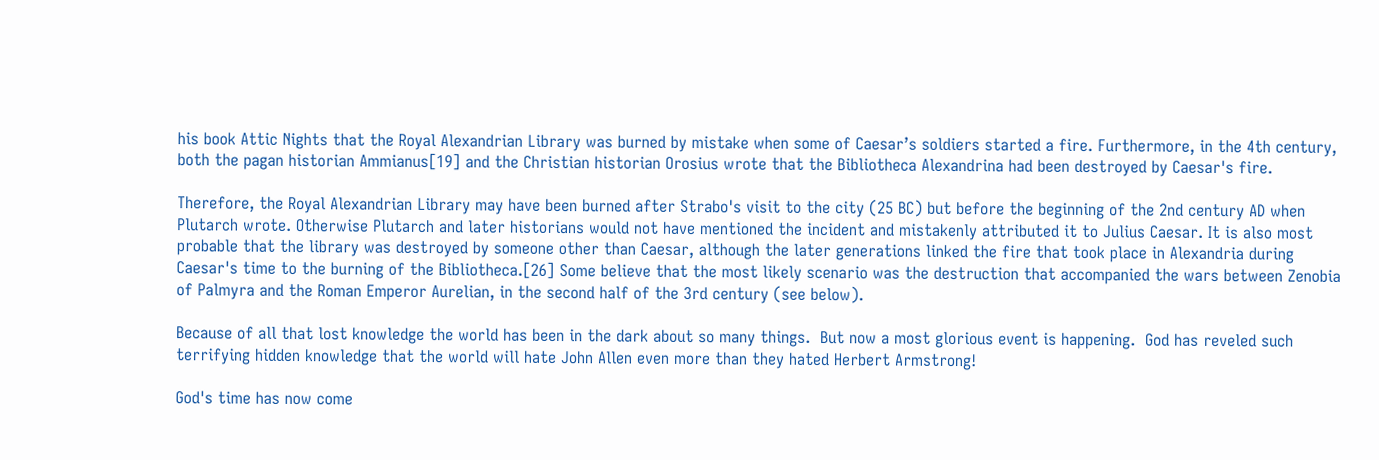his book Attic Nights that the Royal Alexandrian Library was burned by mistake when some of Caesar’s soldiers started a fire. Furthermore, in the 4th century, both the pagan historian Ammianus[19] and the Christian historian Orosius wrote that the Bibliotheca Alexandrina had been destroyed by Caesar's fire.

Therefore, the Royal Alexandrian Library may have been burned after Strabo's visit to the city (25 BC) but before the beginning of the 2nd century AD when Plutarch wrote. Otherwise Plutarch and later historians would not have mentioned the incident and mistakenly attributed it to Julius Caesar. It is also most probable that the library was destroyed by someone other than Caesar, although the later generations linked the fire that took place in Alexandria during Caesar's time to the burning of the Bibliotheca.[26] Some believe that the most likely scenario was the destruction that accompanied the wars between Zenobia of Palmyra and the Roman Emperor Aurelian, in the second half of the 3rd century (see below).

Because of all that lost knowledge the world has been in the dark about so many things.  But now a most glorious event is happening.  God has reveled such terrifying hidden knowledge that the world will hate John Allen even more than they hated Herbert Armstrong!

God's time has now come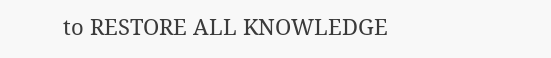to RESTORE ALL KNOWLEDGE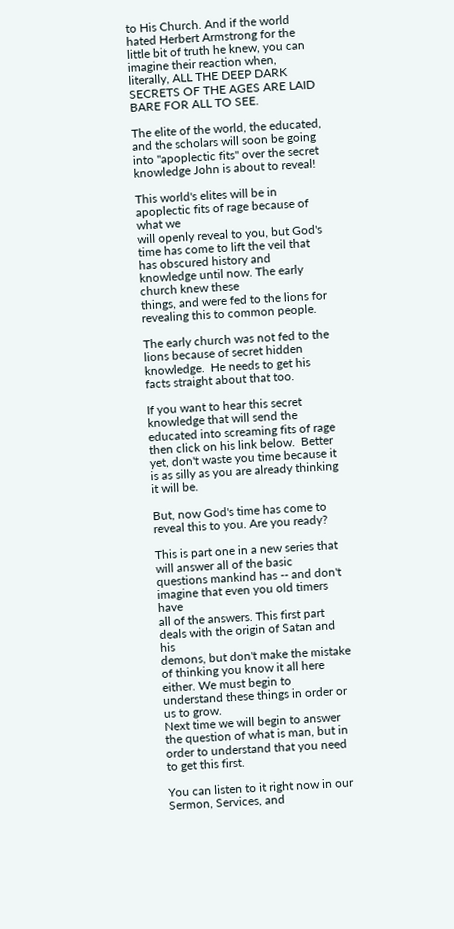to His Church. And if the world hated Herbert Armstrong for the little bit of truth he knew, you can imagine their reaction when, literally, ALL THE DEEP DARK SECRETS OF THE AGES ARE LAID BARE FOR ALL TO SEE.

The elite of the world, the educated, and the scholars will soon be going into "apoplectic fits" over the secret knowledge John is about to reveal!

This world's elites will be in apoplectic fits of rage because of what we
will openly reveal to you, but God's time has come to lift the veil that
has obscured history and knowledge until now. The early church knew these
things, and were fed to the lions for revealing this to common people.

The early church was not fed to the lions because of secret hidden knowledge.  He needs to get his facts straight about that too.

If you want to hear this secret knowledge that will send the educated into screaming fits of rage then click on his link below.  Better yet, don't waste you time because it is as silly as you are already thinking it will be.

But, now God's time has come to reveal this to you. Are you ready?

This is part one in a new series that will answer all of the basic
questions mankind has -- and don't imagine that even you old timers have
all of the answers. This first part deals with the origin of Satan and his
demons, but don't make the mistake of thinking you know it all here
either. We must begin to understand these things in order or us to grow.
Next time we will begin to answer the question of what is man, but in
order to understand that you need to get this first.

You can listen to it right now in our Sermon, Services, and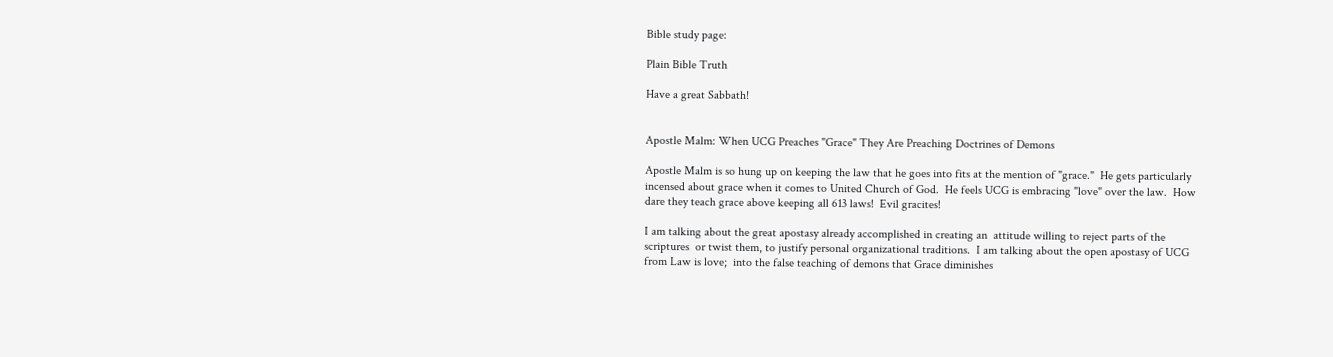Bible study page:

Plain Bible Truth

Have a great Sabbath!


Apostle Malm: When UCG Preaches "Grace" They Are Preaching Doctrines of Demons

Apostle Malm is so hung up on keeping the law that he goes into fits at the mention of "grace."  He gets particularly incensed about grace when it comes to United Church of God.  He feels UCG is embracing "love" over the law.  How dare they teach grace above keeping all 613 laws!  Evil gracites!

I am talking about the great apostasy already accomplished in creating an  attitude willing to reject parts of the scriptures  or twist them, to justify personal organizational traditions.  I am talking about the open apostasy of UCG from Law is love;  into the false teaching of demons that Grace diminishes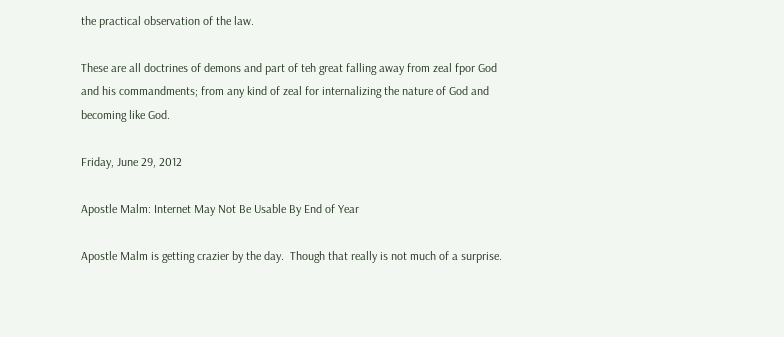the practical observation of the law.

These are all doctrines of demons and part of teh great falling away from zeal fpor God and his commandments; from any kind of zeal for internalizing the nature of God and becoming like God.

Friday, June 29, 2012

Apostle Malm: Internet May Not Be Usable By End of Year

Apostle Malm is getting crazier by the day.  Though that really is not much of a surprise.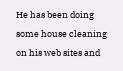He has been doing some house cleaning on his web sites and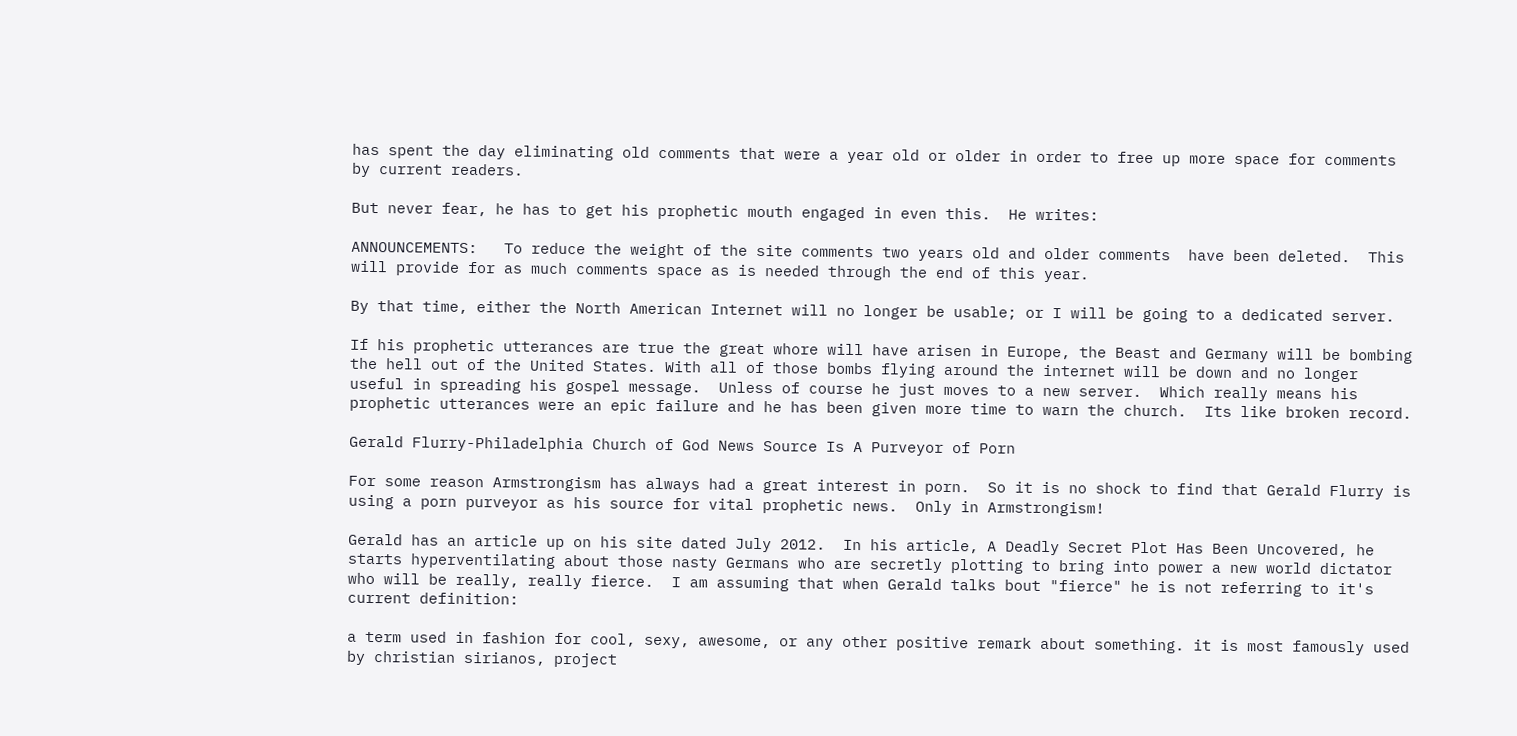has spent the day eliminating old comments that were a year old or older in order to free up more space for comments by current readers.

But never fear, he has to get his prophetic mouth engaged in even this.  He writes:

ANNOUNCEMENTS:   To reduce the weight of the site comments two years old and older comments  have been deleted.  This will provide for as much comments space as is needed through the end of this year.

By that time, either the North American Internet will no longer be usable; or I will be going to a dedicated server.

If his prophetic utterances are true the great whore will have arisen in Europe, the Beast and Germany will be bombing the hell out of the United States. With all of those bombs flying around the internet will be down and no longer useful in spreading his gospel message.  Unless of course he just moves to a new server.  Which really means his prophetic utterances were an epic failure and he has been given more time to warn the church.  Its like broken record.

Gerald Flurry-Philadelphia Church of God News Source Is A Purveyor of Porn

For some reason Armstrongism has always had a great interest in porn.  So it is no shock to find that Gerald Flurry is using a porn purveyor as his source for vital prophetic news.  Only in Armstrongism!

Gerald has an article up on his site dated July 2012.  In his article, A Deadly Secret Plot Has Been Uncovered, he starts hyperventilating about those nasty Germans who are secretly plotting to bring into power a new world dictator who will be really, really fierce.  I am assuming that when Gerald talks bout "fierce" he is not referring to it's current definition:

a term used in fashion for cool, sexy, awesome, or any other positive remark about something. it is most famously used by christian sirianos, project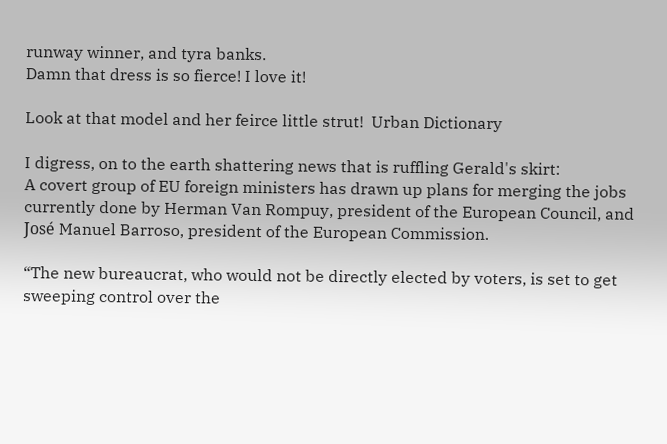runway winner, and tyra banks.
Damn that dress is so fierce! I love it!

Look at that model and her feirce little strut!  Urban Dictionary

I digress, on to the earth shattering news that is ruffling Gerald's skirt:
A covert group of EU foreign ministers has drawn up plans for merging the jobs currently done by Herman Van Rompuy, president of the European Council, and José Manuel Barroso, president of the European Commission.

“The new bureaucrat, who would not be directly elected by voters, is set to get sweeping control over the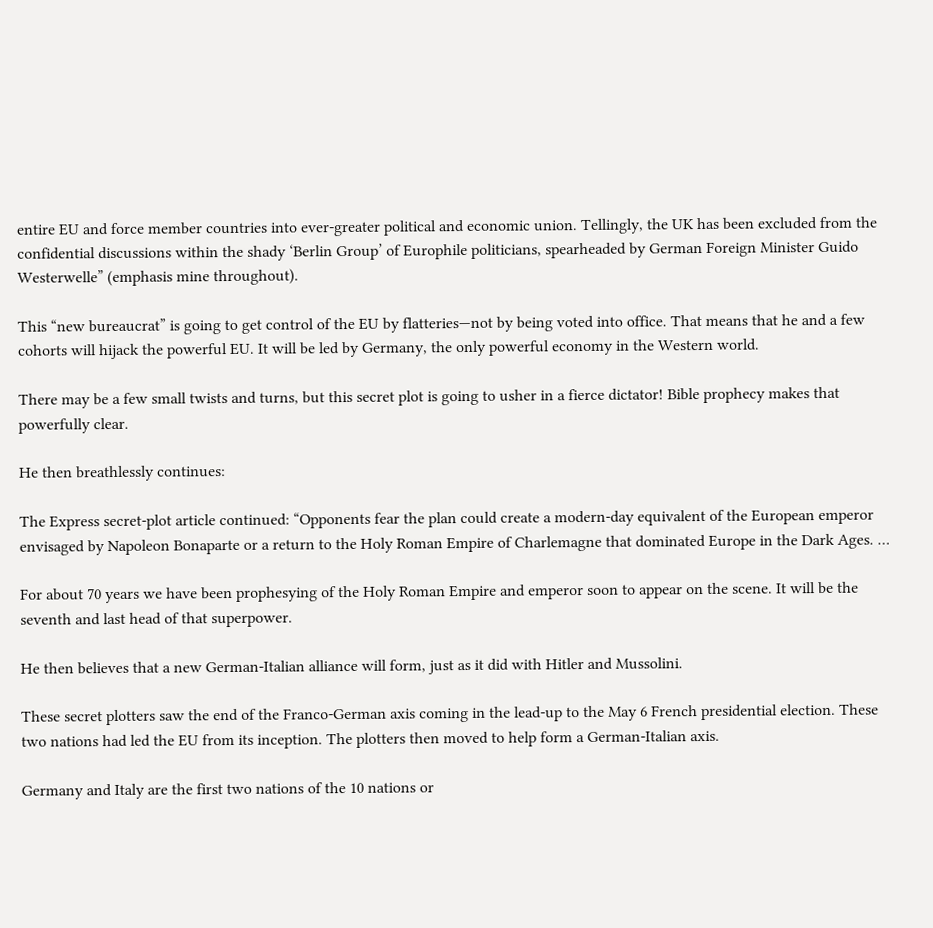entire EU and force member countries into ever-greater political and economic union. Tellingly, the UK has been excluded from the confidential discussions within the shady ‘Berlin Group’ of Europhile politicians, spearheaded by German Foreign Minister Guido Westerwelle” (emphasis mine throughout).

This “new bureaucrat” is going to get control of the EU by flatteries—not by being voted into office. That means that he and a few cohorts will hijack the powerful EU. It will be led by Germany, the only powerful economy in the Western world.

There may be a few small twists and turns, but this secret plot is going to usher in a fierce dictator! Bible prophecy makes that powerfully clear.

He then breathlessly continues:

The Express secret-plot article continued: “Opponents fear the plan could create a modern-day equivalent of the European emperor envisaged by Napoleon Bonaparte or a return to the Holy Roman Empire of Charlemagne that dominated Europe in the Dark Ages. …

For about 70 years we have been prophesying of the Holy Roman Empire and emperor soon to appear on the scene. It will be the seventh and last head of that superpower.

He then believes that a new German-Italian alliance will form, just as it did with Hitler and Mussolini.

These secret plotters saw the end of the Franco-German axis coming in the lead-up to the May 6 French presidential election. These two nations had led the EU from its inception. The plotters then moved to help form a German-Italian axis.

Germany and Italy are the first two nations of the 10 nations or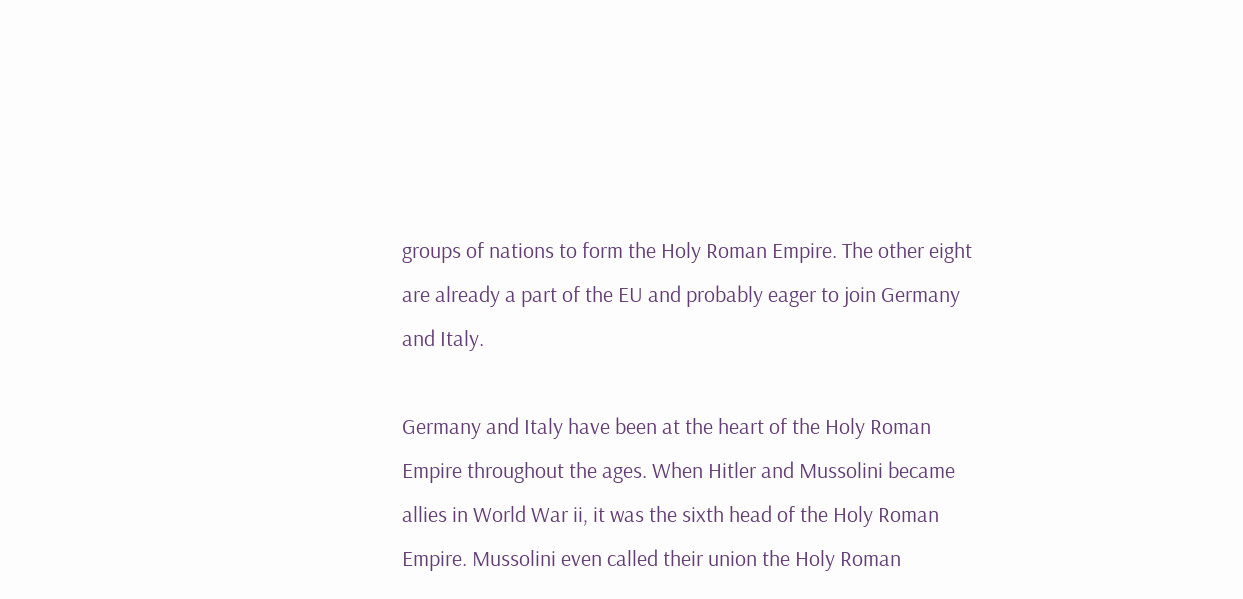groups of nations to form the Holy Roman Empire. The other eight are already a part of the EU and probably eager to join Germany and Italy.

Germany and Italy have been at the heart of the Holy Roman Empire throughout the ages. When Hitler and Mussolini became allies in World War ii, it was the sixth head of the Holy Roman Empire. Mussolini even called their union the Holy Roman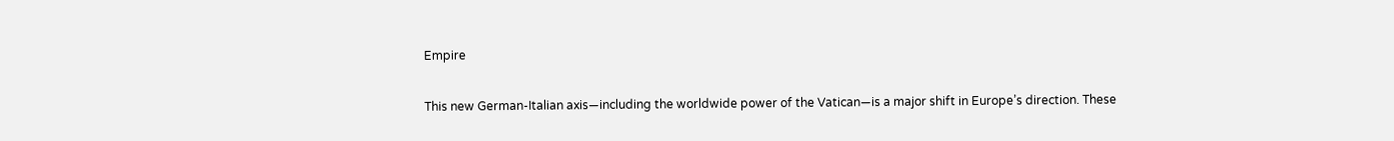Empire

This new German-Italian axis—including the worldwide power of the Vatican—is a major shift in Europe’s direction. These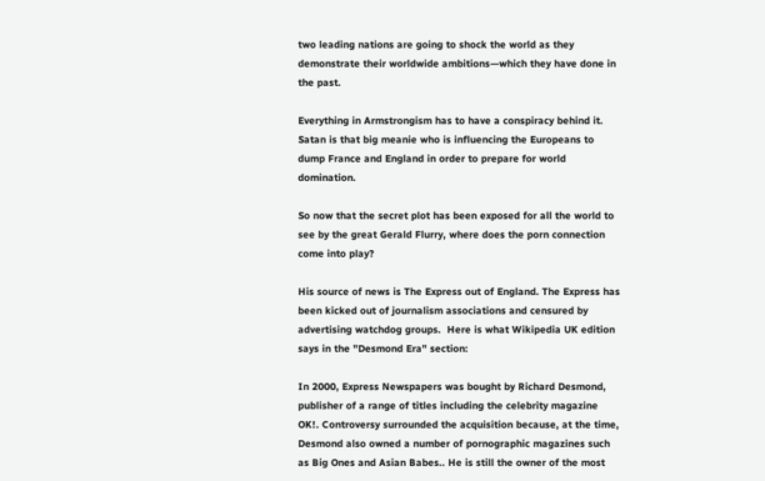two leading nations are going to shock the world as they demonstrate their worldwide ambitions—which they have done in the past.

Everything in Armstrongism has to have a conspiracy behind it. Satan is that big meanie who is influencing the Europeans to dump France and England in order to prepare for world domination.

So now that the secret plot has been exposed for all the world to see by the great Gerald Flurry, where does the porn connection come into play?

His source of news is The Express out of England. The Express has been kicked out of journalism associations and censured by advertising watchdog groups.  Here is what Wikipedia UK edition says in the "Desmond Era" section:

In 2000, Express Newspapers was bought by Richard Desmond, publisher of a range of titles including the celebrity magazine OK!. Controversy surrounded the acquisition because, at the time, Desmond also owned a number of pornographic magazines such as Big Ones and Asian Babes.. He is still the owner of the most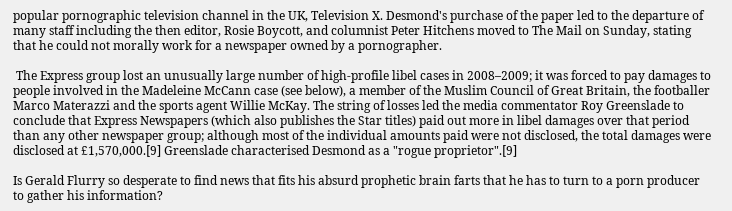popular pornographic television channel in the UK, Television X. Desmond's purchase of the paper led to the departure of many staff including the then editor, Rosie Boycott, and columnist Peter Hitchens moved to The Mail on Sunday, stating that he could not morally work for a newspaper owned by a pornographer.

 The Express group lost an unusually large number of high-profile libel cases in 2008–2009; it was forced to pay damages to people involved in the Madeleine McCann case (see below), a member of the Muslim Council of Great Britain, the footballer Marco Materazzi and the sports agent Willie McKay. The string of losses led the media commentator Roy Greenslade to conclude that Express Newspapers (which also publishes the Star titles) paid out more in libel damages over that period than any other newspaper group; although most of the individual amounts paid were not disclosed, the total damages were disclosed at £1,570,000.[9] Greenslade characterised Desmond as a "rogue proprietor".[9]

Is Gerald Flurry so desperate to find news that fits his absurd prophetic brain farts that he has to turn to a porn producer to gather his information?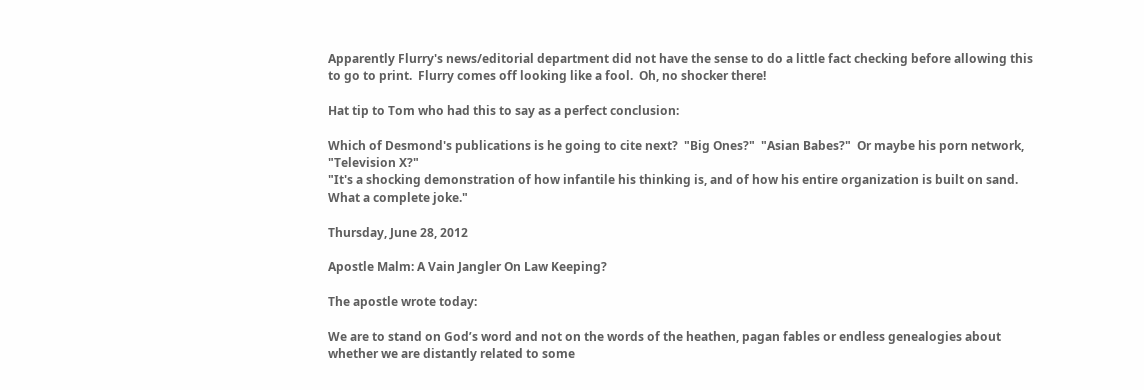Apparently Flurry's news/editorial department did not have the sense to do a little fact checking before allowing this to go to print.  Flurry comes off looking like a fool.  Oh, no shocker there!

Hat tip to Tom who had this to say as a perfect conclusion:

Which of Desmond's publications is he going to cite next?  "Big Ones?"  "Asian Babes?"  Or maybe his porn network, "Television X?"
"It's a shocking demonstration of how infantile his thinking is, and of how his entire organization is built on sand. What a complete joke."

Thursday, June 28, 2012

Apostle Malm: A Vain Jangler On Law Keeping?

The apostle wrote today:

We are to stand on God’s word and not on the words of the heathen, pagan fables or endless genealogies about whether we are distantly related to some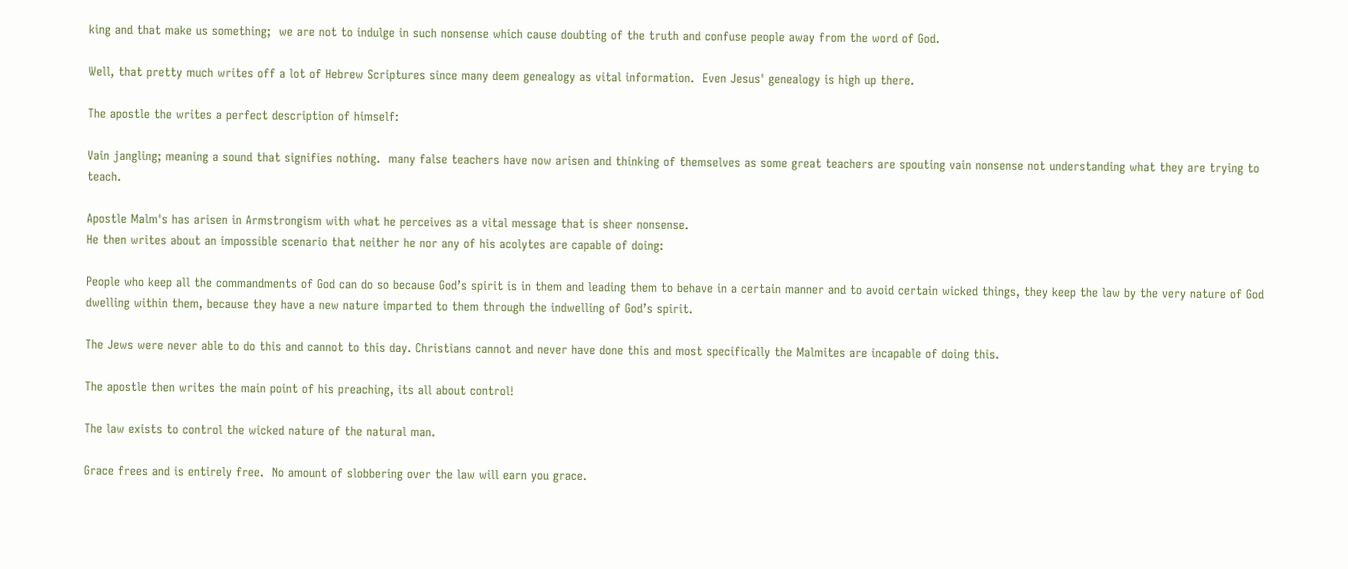king and that make us something;  we are not to indulge in such nonsense which cause doubting of the truth and confuse people away from the word of God.

Well, that pretty much writes off a lot of Hebrew Scriptures since many deem genealogy as vital information.  Even Jesus' genealogy is high up there.

The apostle the writes a perfect description of himself:

Vain jangling; meaning a sound that signifies nothing.  many false teachers have now arisen and thinking of themselves as some great teachers are spouting vain nonsense not understanding what they are trying to teach.

Apostle Malm's has arisen in Armstrongism with what he perceives as a vital message that is sheer nonsense.
He then writes about an impossible scenario that neither he nor any of his acolytes are capable of doing:

People who keep all the commandments of God can do so because God’s spirit is in them and leading them to behave in a certain manner and to avoid certain wicked things, they keep the law by the very nature of God dwelling within them, because they have a new nature imparted to them through the indwelling of God’s spirit.

The Jews were never able to do this and cannot to this day. Christians cannot and never have done this and most specifically the Malmites are incapable of doing this.

The apostle then writes the main point of his preaching, its all about control!

The law exists to control the wicked nature of the natural man.

Grace frees and is entirely free.  No amount of slobbering over the law will earn you grace.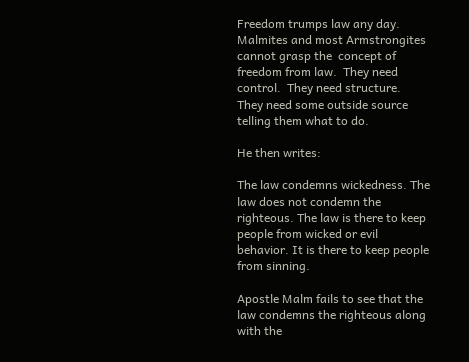Freedom trumps law any day. Malmites and most Armstrongites cannot grasp the  concept of freedom from law.  They need control.  They need structure.  They need some outside source telling them what to do.

He then writes:

The law condemns wickedness. The law does not condemn the righteous. The law is there to keep people from wicked or evil behavior. It is there to keep people from sinning.

Apostle Malm fails to see that the law condemns the righteous along with the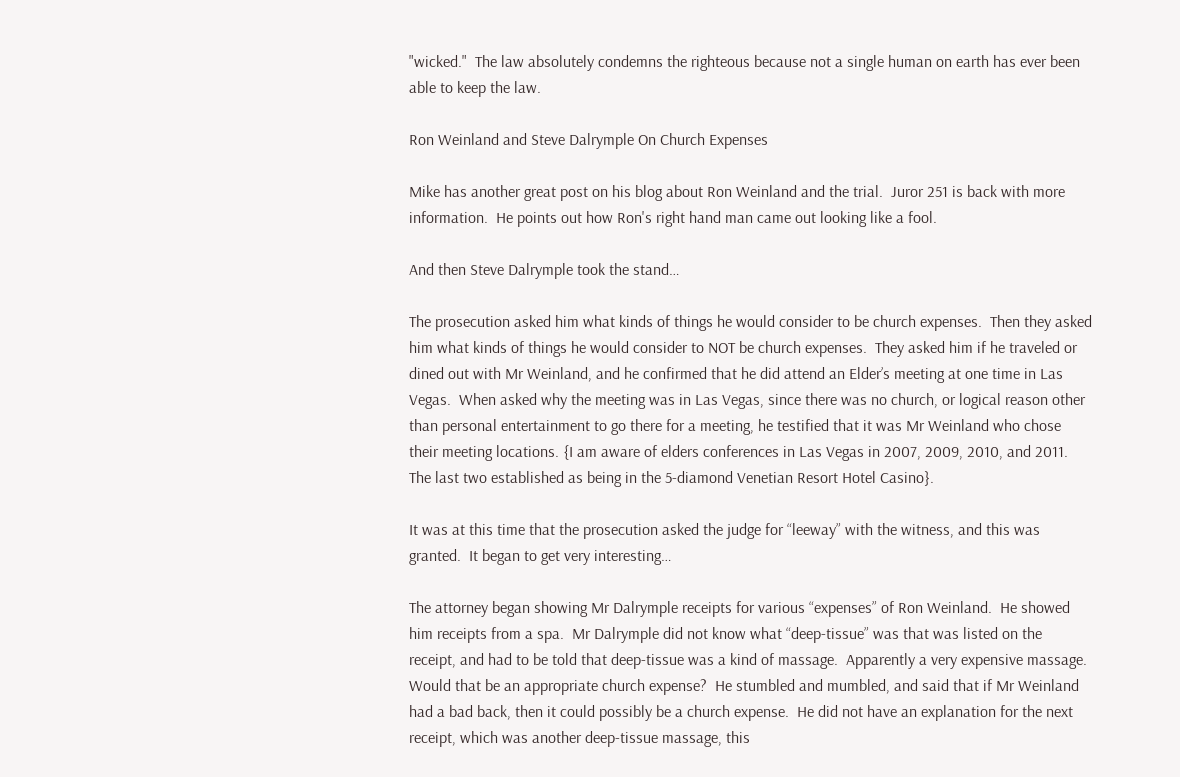"wicked."  The law absolutely condemns the righteous because not a single human on earth has ever been able to keep the law.

Ron Weinland and Steve Dalrymple On Church Expenses

Mike has another great post on his blog about Ron Weinland and the trial.  Juror 251 is back with more information.  He points out how Ron's right hand man came out looking like a fool.

And then Steve Dalrymple took the stand…

The prosecution asked him what kinds of things he would consider to be church expenses.  Then they asked him what kinds of things he would consider to NOT be church expenses.  They asked him if he traveled or dined out with Mr Weinland, and he confirmed that he did attend an Elder’s meeting at one time in Las Vegas.  When asked why the meeting was in Las Vegas, since there was no church, or logical reason other than personal entertainment to go there for a meeting, he testified that it was Mr Weinland who chose their meeting locations. {I am aware of elders conferences in Las Vegas in 2007, 2009, 2010, and 2011.  The last two established as being in the 5-diamond Venetian Resort Hotel Casino}.

It was at this time that the prosecution asked the judge for “leeway” with the witness, and this was granted.  It began to get very interesting…

The attorney began showing Mr Dalrymple receipts for various “expenses” of Ron Weinland.  He showed him receipts from a spa.  Mr Dalrymple did not know what “deep-tissue” was that was listed on the receipt, and had to be told that deep-tissue was a kind of massage.  Apparently a very expensive massage.  Would that be an appropriate church expense?  He stumbled and mumbled, and said that if Mr Weinland had a bad back, then it could possibly be a church expense.  He did not have an explanation for the next receipt, which was another deep-tissue massage, this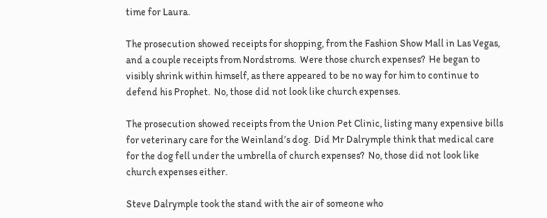time for Laura.

The prosecution showed receipts for shopping, from the Fashion Show Mall in Las Vegas, and a couple receipts from Nordstroms.  Were those church expenses?  He began to visibly shrink within himself, as there appeared to be no way for him to continue to defend his Prophet.  No, those did not look like church expenses.

The prosecution showed receipts from the Union Pet Clinic, listing many expensive bills for veterinary care for the Weinland’s dog.  Did Mr Dalrymple think that medical care for the dog fell under the umbrella of church expenses?  No, those did not look like church expenses either.

Steve Dalrymple took the stand with the air of someone who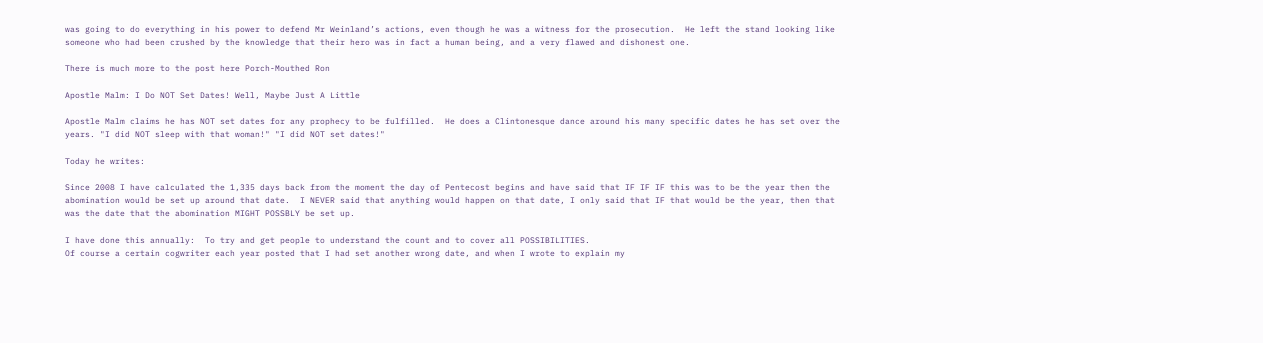was going to do everything in his power to defend Mr Weinland’s actions, even though he was a witness for the prosecution.  He left the stand looking like someone who had been crushed by the knowledge that their hero was in fact a human being, and a very flawed and dishonest one.

There is much more to the post here Porch-Mouthed Ron

Apostle Malm: I Do NOT Set Dates! Well, Maybe Just A Little

Apostle Malm claims he has NOT set dates for any prophecy to be fulfilled.  He does a Clintonesque dance around his many specific dates he has set over the years. "I did NOT sleep with that woman!" "I did NOT set dates!"

Today he writes:

Since 2008 I have calculated the 1,335 days back from the moment the day of Pentecost begins and have said that IF IF IF this was to be the year then the abomination would be set up around that date.  I NEVER said that anything would happen on that date, I only said that IF that would be the year, then that was the date that the abomination MIGHT POSSBLY be set up.

I have done this annually:  To try and get people to understand the count and to cover all POSSIBILITIES.
Of course a certain cogwriter each year posted that I had set another wrong date, and when I wrote to explain my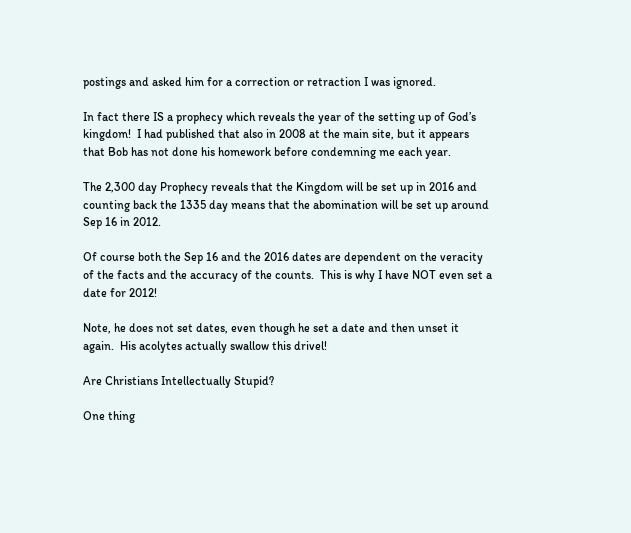postings and asked him for a correction or retraction I was ignored.

In fact there IS a prophecy which reveals the year of the setting up of God’s kingdom!  I had published that also in 2008 at the main site, but it appears that Bob has not done his homework before condemning me each year.

The 2,300 day Prophecy reveals that the Kingdom will be set up in 2016 and counting back the 1335 day means that the abomination will be set up around Sep 16 in 2012.

Of course both the Sep 16 and the 2016 dates are dependent on the veracity of the facts and the accuracy of the counts.  This is why I have NOT even set a date for 2012!

Note, he does not set dates, even though he set a date and then unset it again.  His acolytes actually swallow this drivel!

Are Christians Intellectually Stupid?

One thing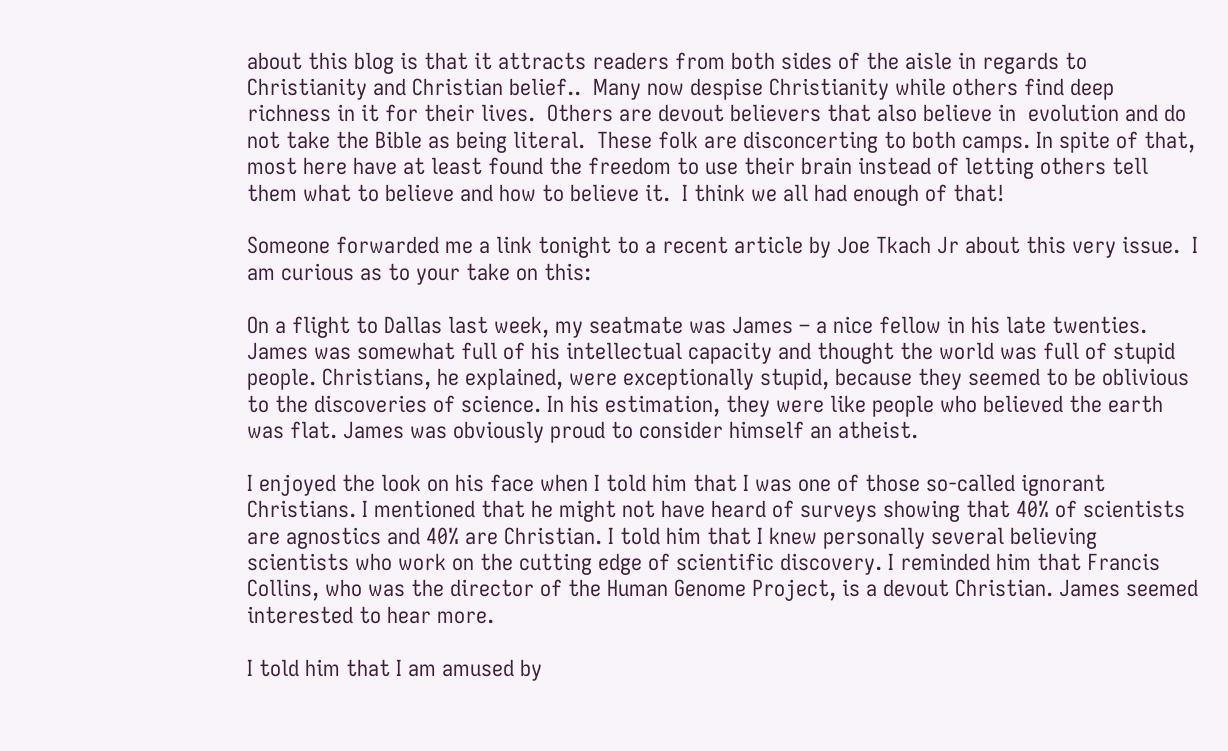about this blog is that it attracts readers from both sides of the aisle in regards to Christianity and Christian belief..  Many now despise Christianity while others find deep richness in it for their lives.  Others are devout believers that also believe in  evolution and do not take the Bible as being literal.  These folk are disconcerting to both camps. In spite of that, most here have at least found the freedom to use their brain instead of letting others tell them what to believe and how to believe it.  I think we all had enough of that!

Someone forwarded me a link tonight to a recent article by Joe Tkach Jr about this very issue.  I am curious as to your take on this:

On a flight to Dallas last week, my seatmate was James – a nice fellow in his late twenties. James was somewhat full of his intellectual capacity and thought the world was full of stupid people. Christians, he explained, were exceptionally stupid, because they seemed to be oblivious to the discoveries of science. In his estimation, they were like people who believed the earth was flat. James was obviously proud to consider himself an atheist.

I enjoyed the look on his face when I told him that I was one of those so-called ignorant Christians. I mentioned that he might not have heard of surveys showing that 40% of scientists are agnostics and 40% are Christian. I told him that I knew personally several believing scientists who work on the cutting edge of scientific discovery. I reminded him that Francis Collins, who was the director of the Human Genome Project, is a devout Christian. James seemed interested to hear more.

I told him that I am amused by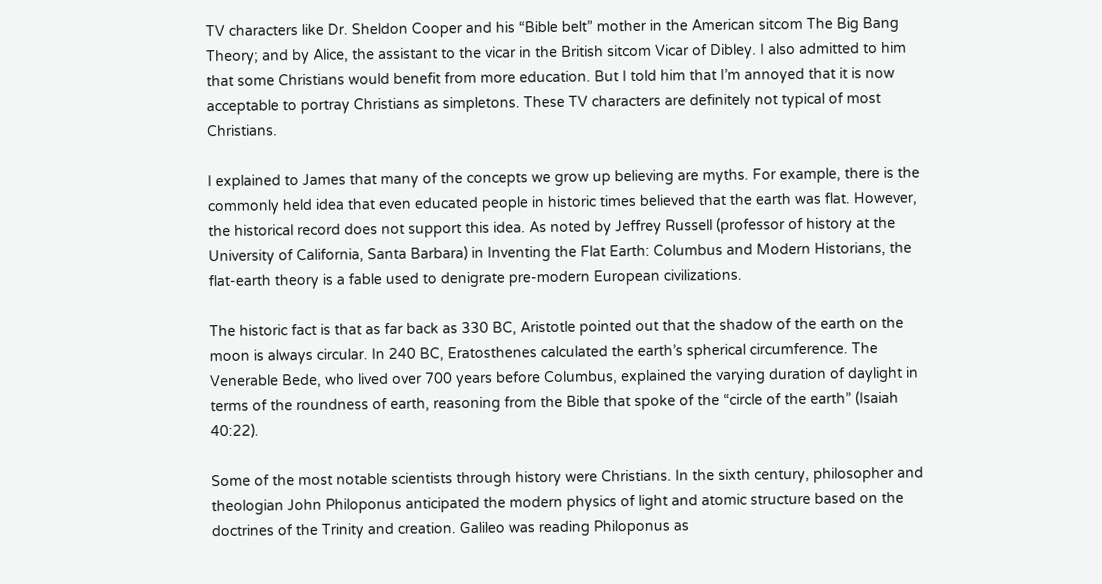TV characters like Dr. Sheldon Cooper and his “Bible belt” mother in the American sitcom The Big Bang Theory; and by Alice, the assistant to the vicar in the British sitcom Vicar of Dibley. I also admitted to him that some Christians would benefit from more education. But I told him that I’m annoyed that it is now acceptable to portray Christians as simpletons. These TV characters are definitely not typical of most Christians.

I explained to James that many of the concepts we grow up believing are myths. For example, there is the commonly held idea that even educated people in historic times believed that the earth was flat. However, the historical record does not support this idea. As noted by Jeffrey Russell (professor of history at the University of California, Santa Barbara) in Inventing the Flat Earth: Columbus and Modern Historians, the flat-earth theory is a fable used to denigrate pre-modern European civilizations.

The historic fact is that as far back as 330 BC, Aristotle pointed out that the shadow of the earth on the moon is always circular. In 240 BC, Eratosthenes calculated the earth’s spherical circumference. The Venerable Bede, who lived over 700 years before Columbus, explained the varying duration of daylight in terms of the roundness of earth, reasoning from the Bible that spoke of the “circle of the earth” (Isaiah 40:22).

Some of the most notable scientists through history were Christians. In the sixth century, philosopher and theologian John Philoponus anticipated the modern physics of light and atomic structure based on the doctrines of the Trinity and creation. Galileo was reading Philoponus as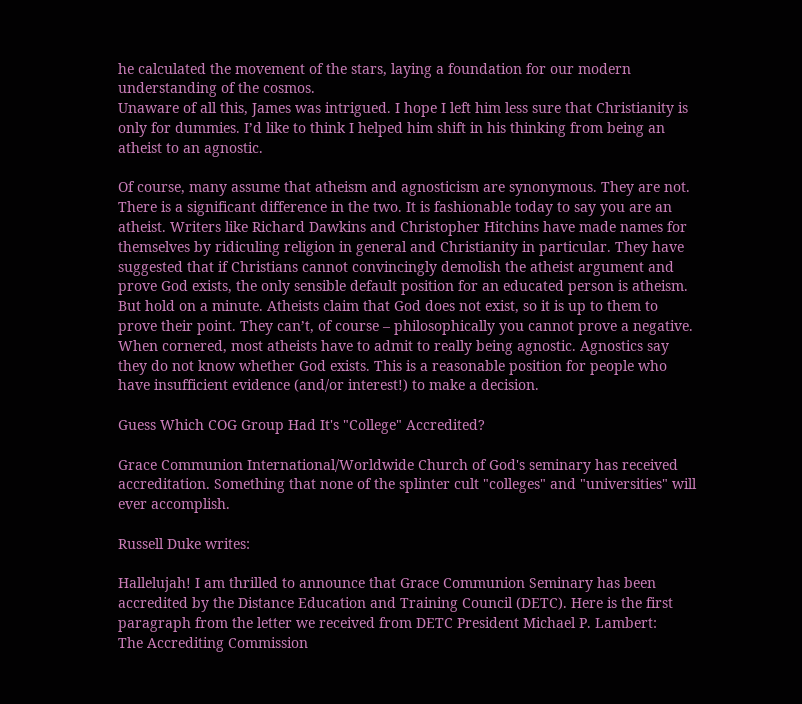he calculated the movement of the stars, laying a foundation for our modern understanding of the cosmos.
Unaware of all this, James was intrigued. I hope I left him less sure that Christianity is only for dummies. I’d like to think I helped him shift in his thinking from being an atheist to an agnostic.

Of course, many assume that atheism and agnosticism are synonymous. They are not. There is a significant difference in the two. It is fashionable today to say you are an atheist. Writers like Richard Dawkins and Christopher Hitchins have made names for themselves by ridiculing religion in general and Christianity in particular. They have suggested that if Christians cannot convincingly demolish the atheist argument and prove God exists, the only sensible default position for an educated person is atheism. But hold on a minute. Atheists claim that God does not exist, so it is up to them to prove their point. They can’t, of course – philosophically you cannot prove a negative. When cornered, most atheists have to admit to really being agnostic. Agnostics say they do not know whether God exists. This is a reasonable position for people who have insufficient evidence (and/or interest!) to make a decision.

Guess Which COG Group Had It's "College" Accredited?

Grace Communion International/Worldwide Church of God's seminary has received accreditation. Something that none of the splinter cult "colleges" and "universities" will ever accomplish.

Russell Duke writes:

Hallelujah! I am thrilled to announce that Grace Communion Seminary has been accredited by the Distance Education and Training Council (DETC). Here is the first paragraph from the letter we received from DETC President Michael P. Lambert:
The Accrediting Commission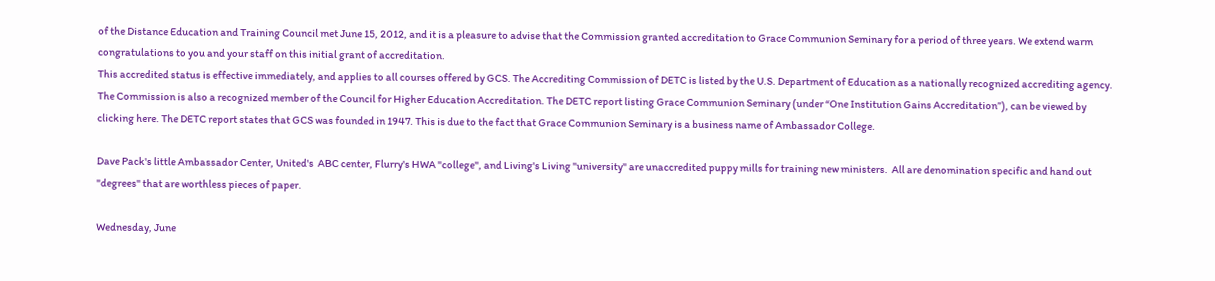of the Distance Education and Training Council met June 15, 2012, and it is a pleasure to advise that the Commission granted accreditation to Grace Communion Seminary for a period of three years. We extend warm congratulations to you and your staff on this initial grant of accreditation.
This accredited status is effective immediately, and applies to all courses offered by GCS. The Accrediting Commission of DETC is listed by the U.S. Department of Education as a nationally recognized accrediting agency. The Commission is also a recognized member of the Council for Higher Education Accreditation. The DETC report listing Grace Communion Seminary (under “One Institution Gains Accreditation”), can be viewed by clicking here. The DETC report states that GCS was founded in 1947. This is due to the fact that Grace Communion Seminary is a business name of Ambassador College.

Dave Pack's little Ambassador Center, United's  ABC center, Flurry's HWA "college", and Living's Living "university" are unaccredited puppy mills for training new ministers.  All are denomination specific and hand out "degrees" that are worthless pieces of paper.

Wednesday, June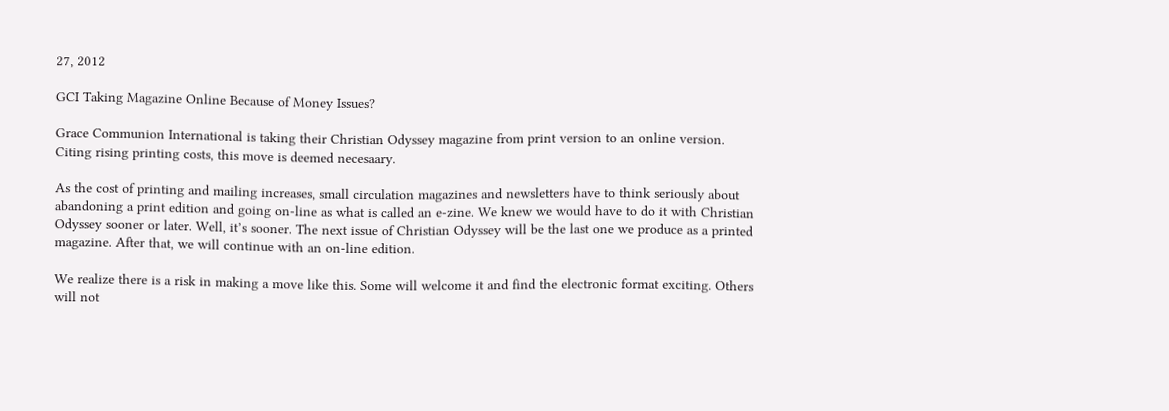27, 2012

GCI Taking Magazine Online Because of Money Issues?

Grace Communion International is taking their Christian Odyssey magazine from print version to an online version.  Citing rising printing costs, this move is deemed necesaary.

As the cost of printing and mailing increases, small circulation magazines and newsletters have to think seriously about abandoning a print edition and going on-line as what is called an e-zine. We knew we would have to do it with Christian Odyssey sooner or later. Well, it’s sooner. The next issue of Christian Odyssey will be the last one we produce as a printed magazine. After that, we will continue with an on-line edition.

We realize there is a risk in making a move like this. Some will welcome it and find the electronic format exciting. Others will not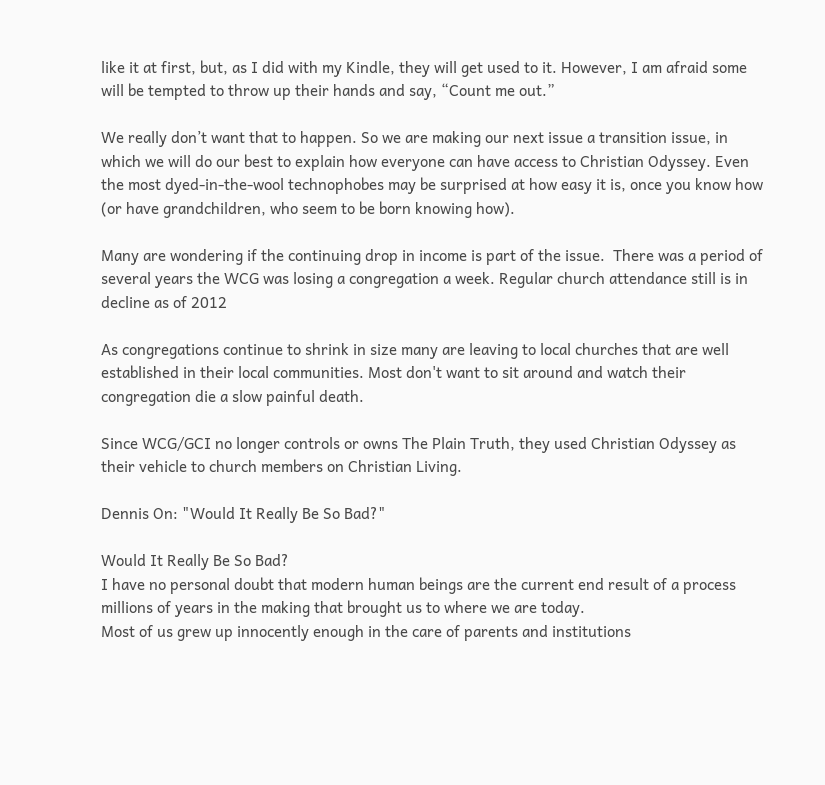like it at first, but, as I did with my Kindle, they will get used to it. However, I am afraid some will be tempted to throw up their hands and say, “Count me out.”

We really don’t want that to happen. So we are making our next issue a transition issue, in which we will do our best to explain how everyone can have access to Christian Odyssey. Even the most dyed-in-the-wool technophobes may be surprised at how easy it is, once you know how (or have grandchildren, who seem to be born knowing how).

Many are wondering if the continuing drop in income is part of the issue.  There was a period of several years the WCG was losing a congregation a week. Regular church attendance still is in decline as of 2012

As congregations continue to shrink in size many are leaving to local churches that are well established in their local communities. Most don't want to sit around and watch their congregation die a slow painful death.

Since WCG/GCI no longer controls or owns The Plain Truth, they used Christian Odyssey as their vehicle to church members on Christian Living.

Dennis On: "Would It Really Be So Bad?"

Would It Really Be So Bad?
I have no personal doubt that modern human beings are the current end result of a process millions of years in the making that brought us to where we are today.
Most of us grew up innocently enough in the care of parents and institutions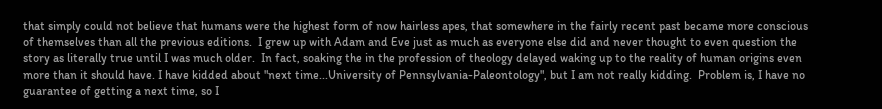that simply could not believe that humans were the highest form of now hairless apes, that somewhere in the fairly recent past became more conscious of themselves than all the previous editions.  I grew up with Adam and Eve just as much as everyone else did and never thought to even question the story as literally true until I was much older.  In fact, soaking the in the profession of theology delayed waking up to the reality of human origins even more than it should have. I have kidded about "next time...University of Pennsylvania-Paleontology", but I am not really kidding.  Problem is, I have no guarantee of getting a next time, so I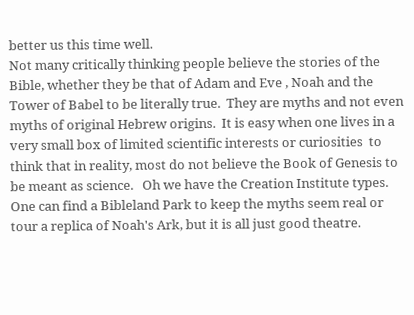better us this time well.
Not many critically thinking people believe the stories of the Bible, whether they be that of Adam and Eve , Noah and the Tower of Babel to be literally true.  They are myths and not even myths of original Hebrew origins.  It is easy when one lives in a very small box of limited scientific interests or curiosities  to think that in reality, most do not believe the Book of Genesis to be meant as science.   Oh we have the Creation Institute types.  One can find a Bibleland Park to keep the myths seem real or tour a replica of Noah's Ark, but it is all just good theatre.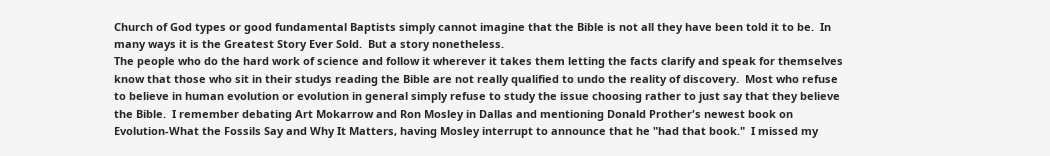Church of God types or good fundamental Baptists simply cannot imagine that the Bible is not all they have been told it to be.  In many ways it is the Greatest Story Ever Sold.  But a story nonetheless.
The people who do the hard work of science and follow it wherever it takes them letting the facts clarify and speak for themselves know that those who sit in their studys reading the Bible are not really qualified to undo the reality of discovery.  Most who refuse to believe in human evolution or evolution in general simply refuse to study the issue choosing rather to just say that they believe the Bible.  I remember debating Art Mokarrow and Ron Mosley in Dallas and mentioning Donald Prother's newest book on Evolution-What the Fossils Say and Why It Matters, having Mosley interrupt to announce that he "had that book."  I missed my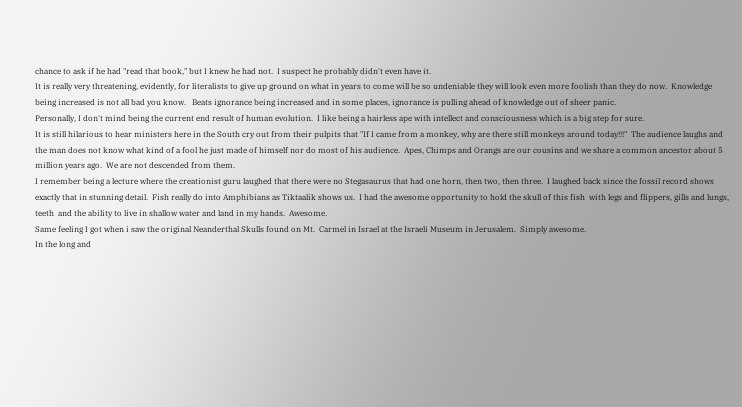chance to ask if he had "read that book," but I knew he had not.  I suspect he probably didn't even have it.
It is really very threatening, evidently, for literalists to give up ground on what in years to come will be so undeniable they will look even more foolish than they do now.  Knowledge being increased is not all bad you know.   Beats ignorance being increased and in some places, ignorance is pulling ahead of knowledge out of sheer panic.
Personally, I don't mind being the current end result of human evolution.  I like being a hairless ape with intellect and consciousness which is a big step for sure.
It is still hilarious to hear ministers here in the South cry out from their pulpits that "If I came from a monkey, why are there still monkeys around today!!!"  The audience laughs and the man does not know what kind of a fool he just made of himself nor do most of his audience.  Apes, Chimps and Orangs are our cousins and we share a common ancestor about 5 million years ago.  We are not descended from them.
I remember being a lecture where the creationist guru laughed that there were no Stegasaurus that had one horn, then two, then three.  I laughed back since the fossil record shows exactly that in stunning detail.  Fish really do into Amphibians as Tiktaalik shows us.  I had the awesome opportunity to hold the skull of this fish  with legs and flippers, gills and lungs, teeth  and the ability to live in shallow water and land in my hands.  Awesome.
Same feeling I got when i saw the original Neanderthal Skulls found on Mt.  Carmel in Israel at the Israeli Museum in Jerusalem.  Simply awesome.
In the long and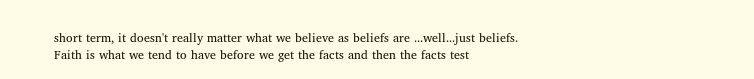short term, it doesn't really matter what we believe as beliefs are ...well...just beliefs.   Faith is what we tend to have before we get the facts and then the facts test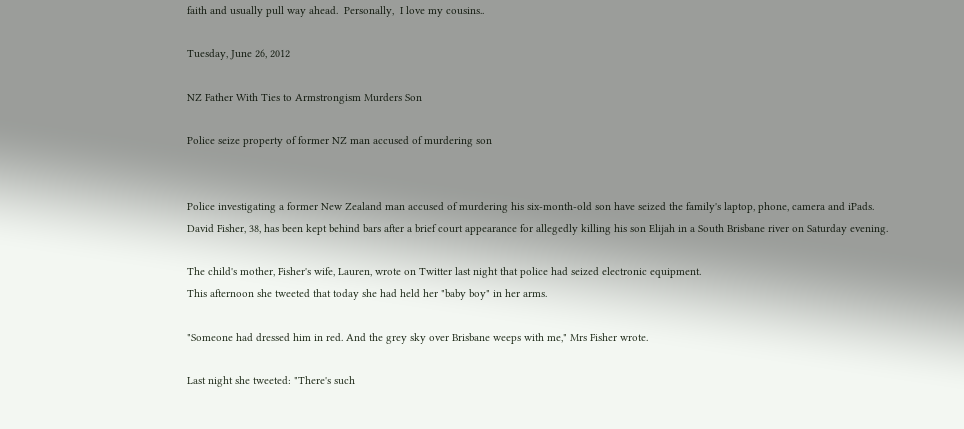faith and usually pull way ahead.  Personally,  I love my cousins..

Tuesday, June 26, 2012

NZ Father With Ties to Armstrongism Murders Son

Police seize property of former NZ man accused of murdering son


Police investigating a former New Zealand man accused of murdering his six-month-old son have seized the family's laptop, phone, camera and iPads.
David Fisher, 38, has been kept behind bars after a brief court appearance for allegedly killing his son Elijah in a South Brisbane river on Saturday evening.

The child's mother, Fisher's wife, Lauren, wrote on Twitter last night that police had seized electronic equipment.
This afternoon she tweeted that today she had held her "baby boy" in her arms.

"Someone had dressed him in red. And the grey sky over Brisbane weeps with me," Mrs Fisher wrote.

Last night she tweeted: "There's such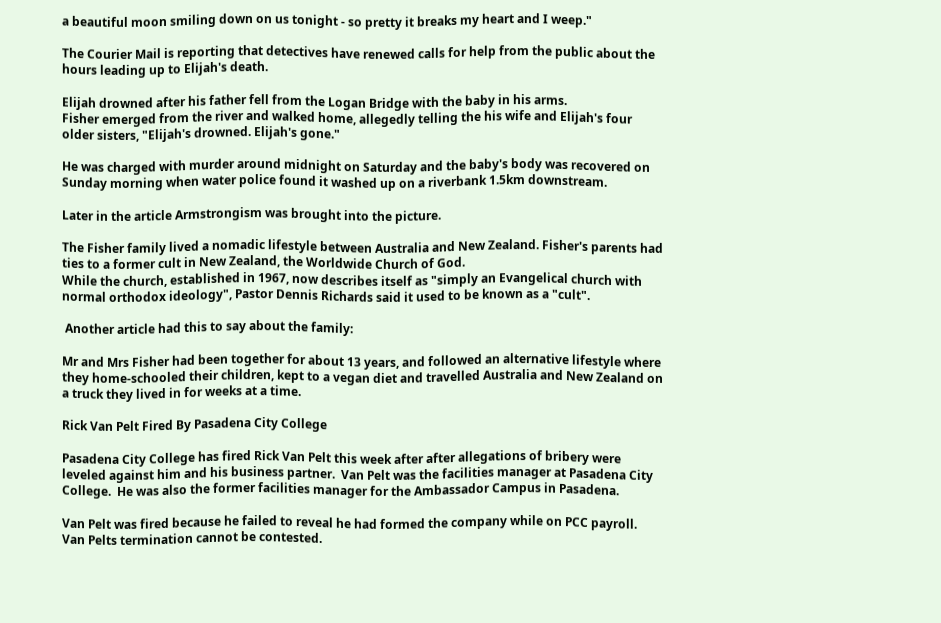a beautiful moon smiling down on us tonight - so pretty it breaks my heart and I weep."

The Courier Mail is reporting that detectives have renewed calls for help from the public about the hours leading up to Elijah's death.

Elijah drowned after his father fell from the Logan Bridge with the baby in his arms.
Fisher emerged from the river and walked home, allegedly telling the his wife and Elijah's four older sisters, "Elijah's drowned. Elijah's gone."

He was charged with murder around midnight on Saturday and the baby's body was recovered on Sunday morning when water police found it washed up on a riverbank 1.5km downstream.

Later in the article Armstrongism was brought into the picture.

The Fisher family lived a nomadic lifestyle between Australia and New Zealand. Fisher's parents had ties to a former cult in New Zealand, the Worldwide Church of God.
While the church, established in 1967, now describes itself as "simply an Evangelical church with normal orthodox ideology", Pastor Dennis Richards said it used to be known as a "cult".

 Another article had this to say about the family:

Mr and Mrs Fisher had been together for about 13 years, and followed an alternative lifestyle where they home-schooled their children, kept to a vegan diet and travelled Australia and New Zealand on a truck they lived in for weeks at a time.

Rick Van Pelt Fired By Pasadena City College

Pasadena City College has fired Rick Van Pelt this week after after allegations of bribery were leveled against him and his business partner.  Van Pelt was the facilities manager at Pasadena City College.  He was also the former facilities manager for the Ambassador Campus in Pasadena.

Van Pelt was fired because he failed to reveal he had formed the company while on PCC payroll.  Van Pelts termination cannot be contested.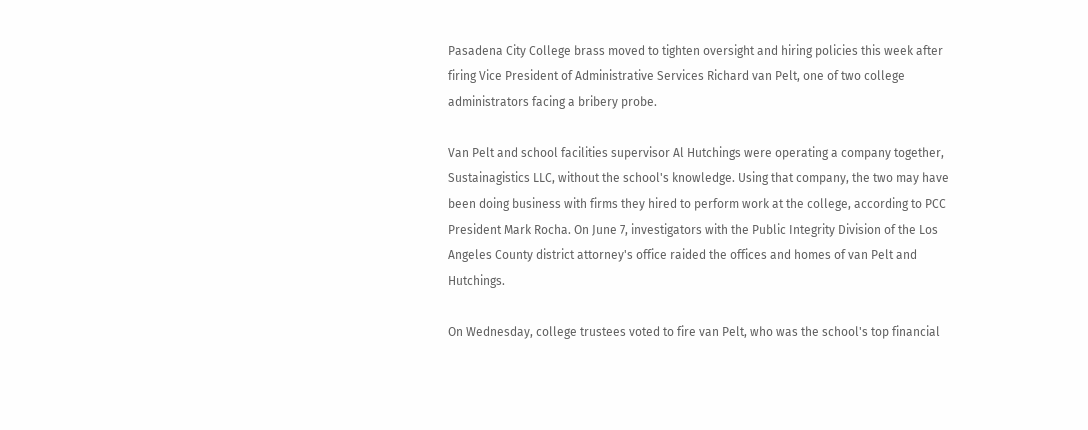Pasadena City College brass moved to tighten oversight and hiring policies this week after firing Vice President of Administrative Services Richard van Pelt, one of two college administrators facing a bribery probe.

Van Pelt and school facilities supervisor Al Hutchings were operating a company together, Sustainagistics LLC, without the school's knowledge. Using that company, the two may have been doing business with firms they hired to perform work at the college, according to PCC President Mark Rocha. On June 7, investigators with the Public Integrity Division of the Los Angeles County district attorney's office raided the offices and homes of van Pelt and Hutchings.

On Wednesday, college trustees voted to fire van Pelt, who was the school's top financial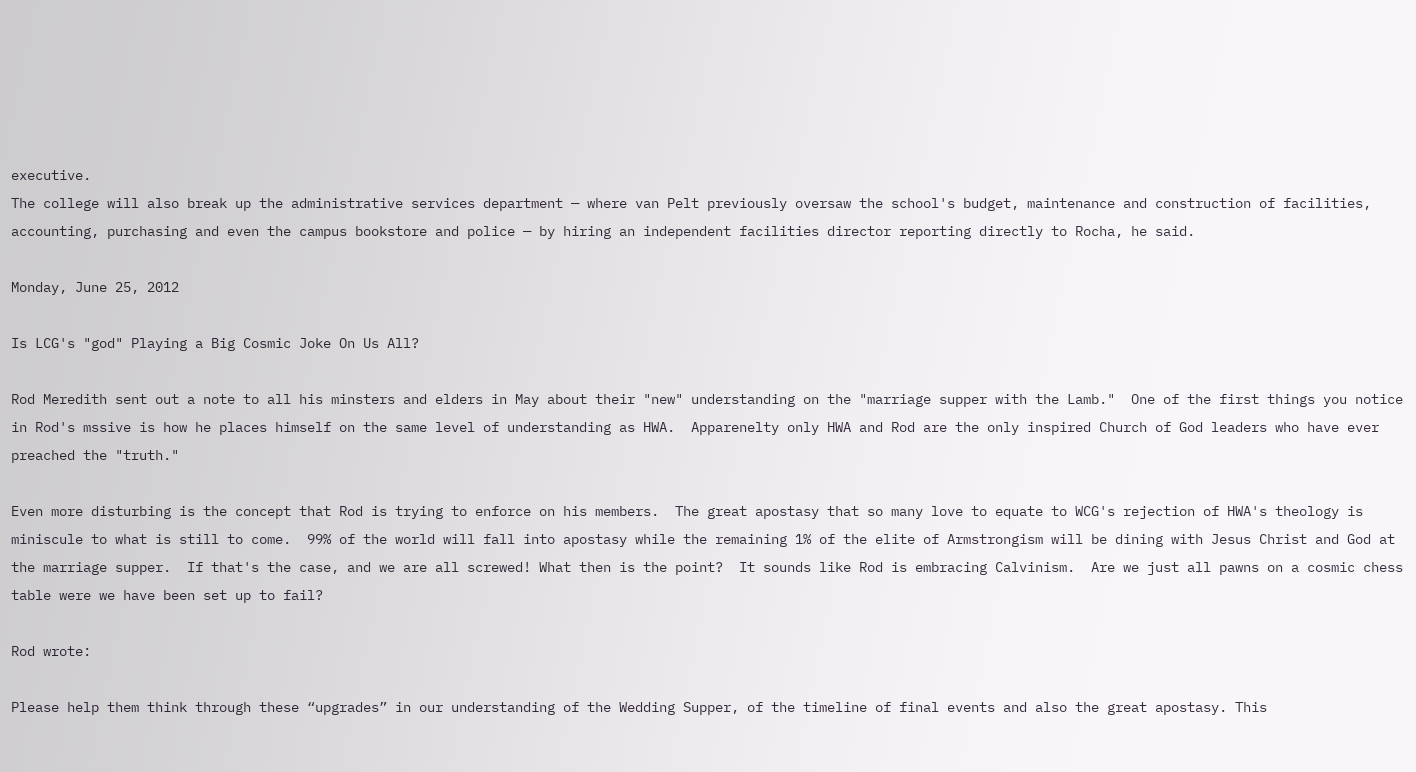executive.
The college will also break up the administrative services department — where van Pelt previously oversaw the school's budget, maintenance and construction of facilities, accounting, purchasing and even the campus bookstore and police — by hiring an independent facilities director reporting directly to Rocha, he said.

Monday, June 25, 2012

Is LCG's "god" Playing a Big Cosmic Joke On Us All?

Rod Meredith sent out a note to all his minsters and elders in May about their "new" understanding on the "marriage supper with the Lamb."  One of the first things you notice in Rod's mssive is how he places himself on the same level of understanding as HWA.  Apparenelty only HWA and Rod are the only inspired Church of God leaders who have ever preached the "truth."

Even more disturbing is the concept that Rod is trying to enforce on his members.  The great apostasy that so many love to equate to WCG's rejection of HWA's theology is miniscule to what is still to come.  99% of the world will fall into apostasy while the remaining 1% of the elite of Armstrongism will be dining with Jesus Christ and God at the marriage supper.  If that's the case, and we are all screwed! What then is the point?  It sounds like Rod is embracing Calvinism.  Are we just all pawns on a cosmic chess table were we have been set up to fail?

Rod wrote:

Please help them think through these “upgrades” in our understanding of the Wedding Supper, of the timeline of final events and also the great apostasy. This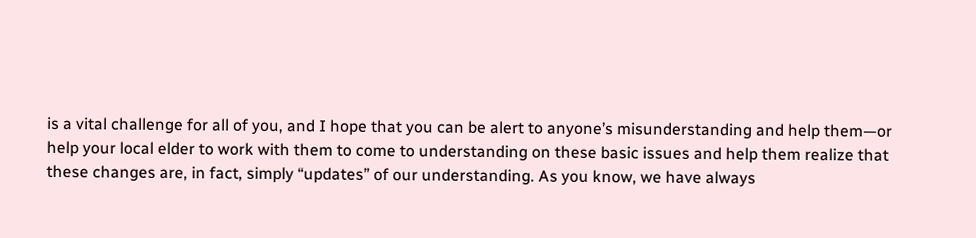is a vital challenge for all of you, and I hope that you can be alert to anyone’s misunderstanding and help them—or help your local elder to work with them to come to understanding on these basic issues and help them realize that these changes are, in fact, simply “updates” of our understanding. As you know, we have always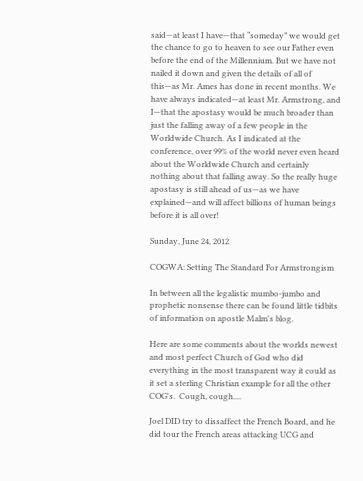said—at least I have—that “someday” we would get the chance to go to heaven to see our Father even before the end of the Millennium. But we have not nailed it down and given the details of all of this—as Mr. Ames has done in recent months. We have always indicated—at least Mr. Armstrong, and I—that the apostasy would be much broader than just the falling away of a few people in the Worldwide Church. As I indicated at the conference, over 99% of the world never even heard about the Worldwide Church and certainly nothing about that falling away. So the really huge apostasy is still ahead of us—as we have explained—and will affect billions of human beings before it is all over!

Sunday, June 24, 2012

COGWA: Setting The Standard For Armstrongism

In between all the legalistic mumbo-jumbo and prophetic nonsense there can be found little tidbits of information on apostle Malm's blog.

Here are some comments about the worlds newest and most perfect Church of God who did everything in the most transparent way it could as it set a sterling Christian example for all the other COG's.  Cough, cough....

Joel DID try to dissaffect the French Board, and he did tour the French areas attacking UCG and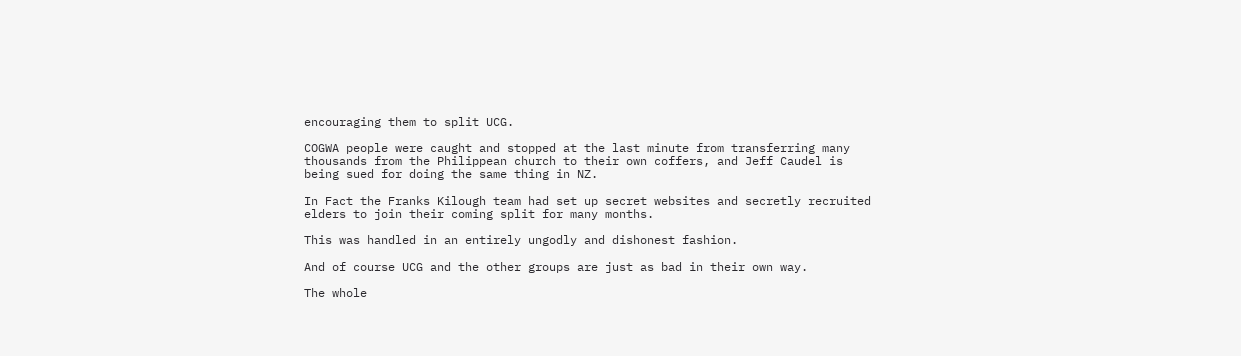encouraging them to split UCG.

COGWA people were caught and stopped at the last minute from transferring many thousands from the Philippean church to their own coffers, and Jeff Caudel is being sued for doing the same thing in NZ.

In Fact the Franks Kilough team had set up secret websites and secretly recruited elders to join their coming split for many months.

This was handled in an entirely ungodly and dishonest fashion.

And of course UCG and the other groups are just as bad in their own way.

The whole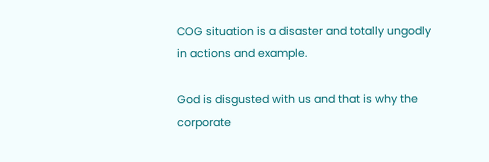COG situation is a disaster and totally ungodly in actions and example.

God is disgusted with us and that is why the corporate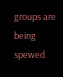groups are being spewed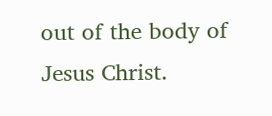out of the body of Jesus Christ.